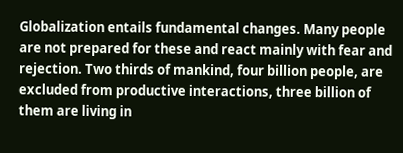Globalization entails fundamental changes. Many people are not prepared for these and react mainly with fear and rejection. Two thirds of mankind, four billion people, are excluded from productive interactions, three billion of them are living in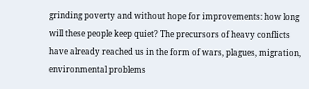grinding poverty and without hope for improvements: how long will these people keep quiet? The precursors of heavy conflicts have already reached us in the form of wars, plagues, migration, environmental problems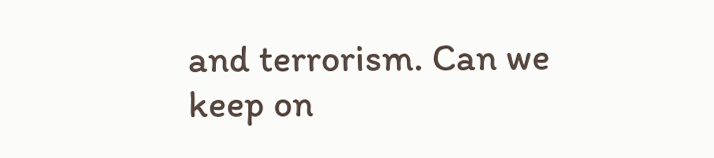and terrorism. Can we keep on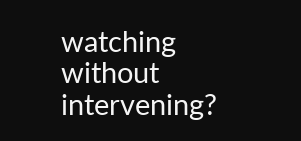watching without intervening?